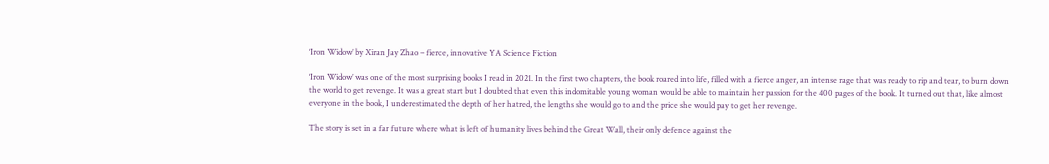‘Iron Widow’ by Xiran Jay Zhao – fierce, innovative YA Science Fiction

‘Iron Widow’ was one of the most surprising books I read in 2021. In the first two chapters, the book roared into life, filled with a fierce anger, an intense rage that was ready to rip and tear, to burn down the world to get revenge. It was a great start but I doubted that even this indomitable young woman would be able to maintain her passion for the 400 pages of the book. It turned out that, like almost everyone in the book, I underestimated the depth of her hatred, the lengths she would go to and the price she would pay to get her revenge.

The story is set in a far future where what is left of humanity lives behind the Great Wall, their only defence against the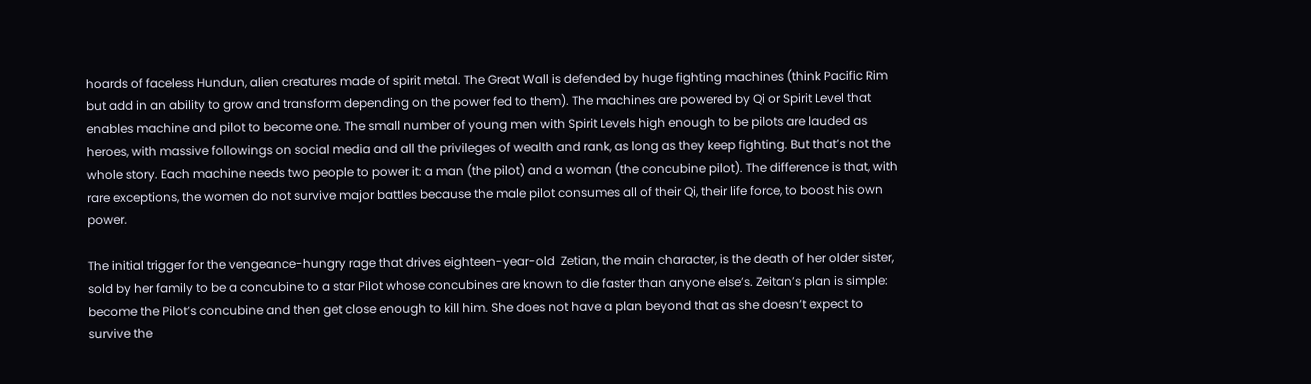hoards of faceless Hundun, alien creatures made of spirit metal. The Great Wall is defended by huge fighting machines (think Pacific Rim but add in an ability to grow and transform depending on the power fed to them). The machines are powered by Qi or Spirit Level that enables machine and pilot to become one. The small number of young men with Spirit Levels high enough to be pilots are lauded as heroes, with massive followings on social media and all the privileges of wealth and rank, as long as they keep fighting. But that’s not the whole story. Each machine needs two people to power it: a man (the pilot) and a woman (the concubine pilot). The difference is that, with rare exceptions, the women do not survive major battles because the male pilot consumes all of their Qi, their life force, to boost his own power.

The initial trigger for the vengeance-hungry rage that drives eighteen-year-old  Zetian, the main character, is the death of her older sister, sold by her family to be a concubine to a star Pilot whose concubines are known to die faster than anyone else’s. Zeitan’s plan is simple: become the Pilot’s concubine and then get close enough to kill him. She does not have a plan beyond that as she doesn’t expect to survive the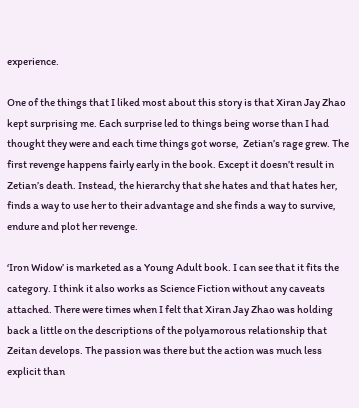experience.

One of the things that I liked most about this story is that Xiran Jay Zhao kept surprising me. Each surprise led to things being worse than I had thought they were and each time things got worse,  Zetian’s rage grew. The first revenge happens fairly early in the book. Except it doesn’t result in  Zetian’s death. Instead, the hierarchy that she hates and that hates her, finds a way to use her to their advantage and she finds a way to survive, endure and plot her revenge.

‘Iron Widow’ is marketed as a Young Adult book. I can see that it fits the category. I think it also works as Science Fiction without any caveats attached. There were times when I felt that Xiran Jay Zhao was holding back a little on the descriptions of the polyamorous relationship that Zeitan develops. The passion was there but the action was much less explicit than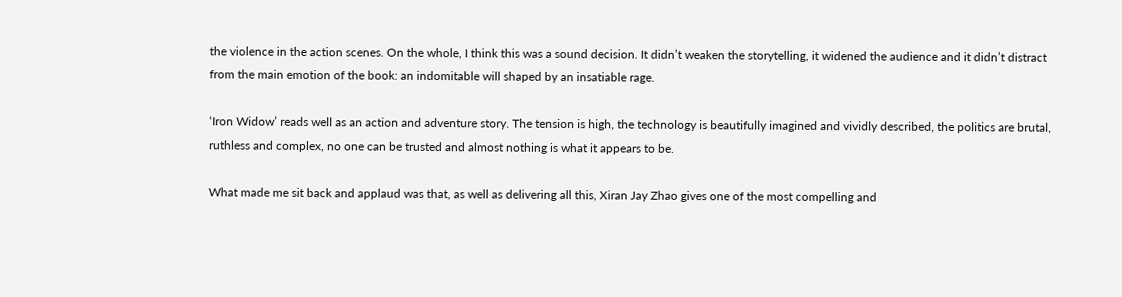the violence in the action scenes. On the whole, I think this was a sound decision. It didn’t weaken the storytelling, it widened the audience and it didn’t distract from the main emotion of the book: an indomitable will shaped by an insatiable rage.

‘Iron Widow’ reads well as an action and adventure story. The tension is high, the technology is beautifully imagined and vividly described, the politics are brutal, ruthless and complex, no one can be trusted and almost nothing is what it appears to be.

What made me sit back and applaud was that, as well as delivering all this, Xiran Jay Zhao gives one of the most compelling and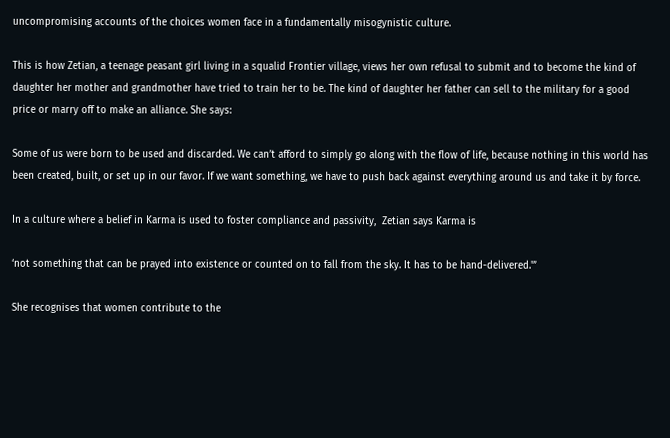uncompromising accounts of the choices women face in a fundamentally misogynistic culture.

This is how Zetian, a teenage peasant girl living in a squalid Frontier village, views her own refusal to submit and to become the kind of daughter her mother and grandmother have tried to train her to be. The kind of daughter her father can sell to the military for a good price or marry off to make an alliance. She says:

Some of us were born to be used and discarded. We can’t afford to simply go along with the flow of life, because nothing in this world has been created, built, or set up in our favor. If we want something, we have to push back against everything around us and take it by force.

In a culture where a belief in Karma is used to foster compliance and passivity,  Zetian says Karma is

‘not something that can be prayed into existence or counted on to fall from the sky. It has to be hand-delivered.'”

She recognises that women contribute to the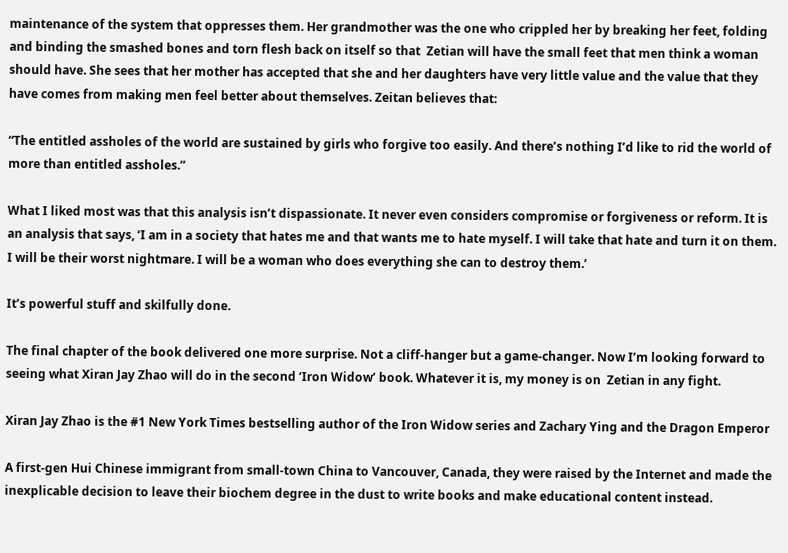maintenance of the system that oppresses them. Her grandmother was the one who crippled her by breaking her feet, folding and binding the smashed bones and torn flesh back on itself so that  Zetian will have the small feet that men think a woman should have. She sees that her mother has accepted that she and her daughters have very little value and the value that they have comes from making men feel better about themselves. Zeitan believes that:

“The entitled assholes of the world are sustained by girls who forgive too easily. And there’s nothing I’d like to rid the world of more than entitled assholes.”

What I liked most was that this analysis isn’t dispassionate. It never even considers compromise or forgiveness or reform. It is an analysis that says, ‘I am in a society that hates me and that wants me to hate myself. I will take that hate and turn it on them. I will be their worst nightmare. I will be a woman who does everything she can to destroy them.’

It’s powerful stuff and skilfully done.

The final chapter of the book delivered one more surprise. Not a cliff-hanger but a game-changer. Now I’m looking forward to seeing what Xiran Jay Zhao will do in the second ‘Iron Widow’ book. Whatever it is, my money is on  Zetian in any fight.

Xiran Jay Zhao is the #1 New York Times bestselling author of the Iron Widow series and Zachary Ying and the Dragon Emperor

A first-gen Hui Chinese immigrant from small-town China to Vancouver, Canada, they were raised by the Internet and made the inexplicable decision to leave their biochem degree in the dust to write books and make educational content instead.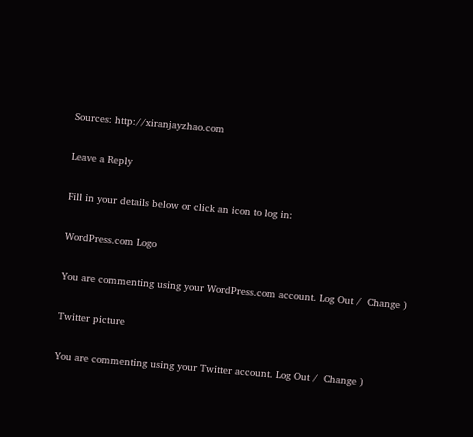Sources: http://xiranjayzhao.com

Leave a Reply

Fill in your details below or click an icon to log in:

WordPress.com Logo

You are commenting using your WordPress.com account. Log Out /  Change )

Twitter picture

You are commenting using your Twitter account. Log Out /  Change )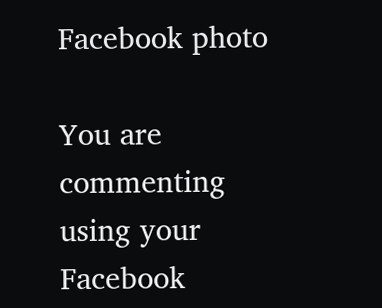Facebook photo

You are commenting using your Facebook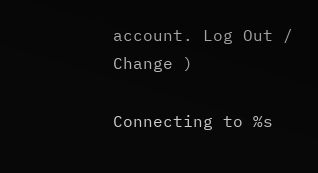account. Log Out /  Change )

Connecting to %s